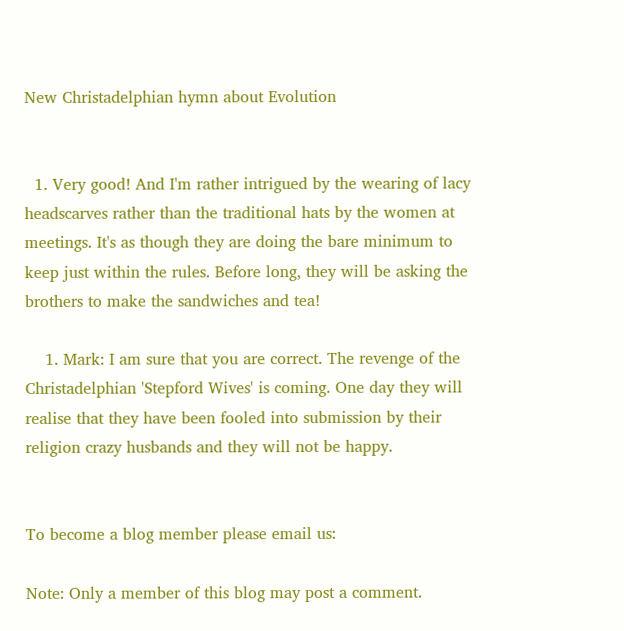New Christadelphian hymn about Evolution


  1. Very good! And I'm rather intrigued by the wearing of lacy headscarves rather than the traditional hats by the women at meetings. It's as though they are doing the bare minimum to keep just within the rules. Before long, they will be asking the brothers to make the sandwiches and tea!

    1. Mark: I am sure that you are correct. The revenge of the Christadelphian 'Stepford Wives' is coming. One day they will realise that they have been fooled into submission by their religion crazy husbands and they will not be happy.


To become a blog member please email us:

Note: Only a member of this blog may post a comment.